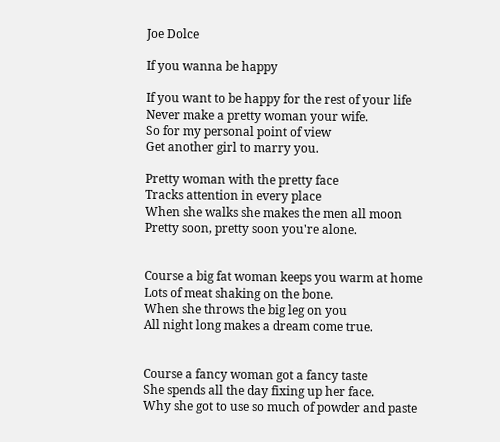Joe Dolce

If you wanna be happy

If you want to be happy for the rest of your life
Never make a pretty woman your wife.
So for my personal point of view
Get another girl to marry you.

Pretty woman with the pretty face
Tracks attention in every place
When she walks she makes the men all moon
Pretty soon, pretty soon you're alone.


Course a big fat woman keeps you warm at home
Lots of meat shaking on the bone.
When she throws the big leg on you
All night long makes a dream come true.


Course a fancy woman got a fancy taste
She spends all the day fixing up her face.
Why she got to use so much of powder and paste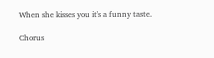When she kisses you it's a funny taste.

Chorus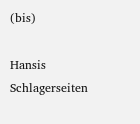(bis)

Hansis Schlagerseiten